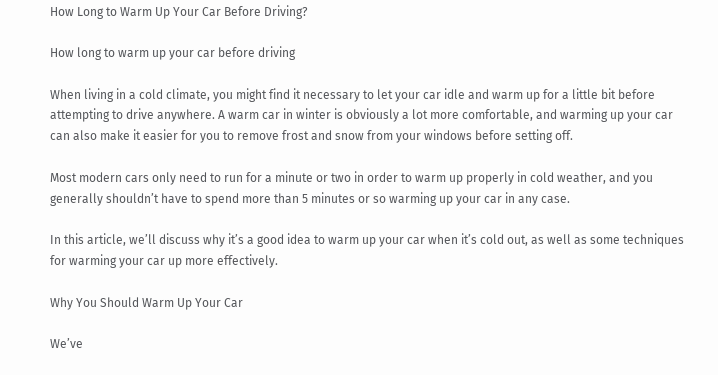How Long to Warm Up Your Car Before Driving?

How long to warm up your car before driving

When living in a cold climate, you might find it necessary to let your car idle and warm up for a little bit before attempting to drive anywhere. A warm car in winter is obviously a lot more comfortable, and warming up your car can also make it easier for you to remove frost and snow from your windows before setting off.

Most modern cars only need to run for a minute or two in order to warm up properly in cold weather, and you generally shouldn’t have to spend more than 5 minutes or so warming up your car in any case.

In this article, we’ll discuss why it’s a good idea to warm up your car when it’s cold out, as well as some techniques for warming your car up more effectively.

Why You Should Warm Up Your Car

We’ve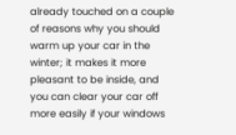already touched on a couple of reasons why you should warm up your car in the winter; it makes it more pleasant to be inside, and you can clear your car off more easily if your windows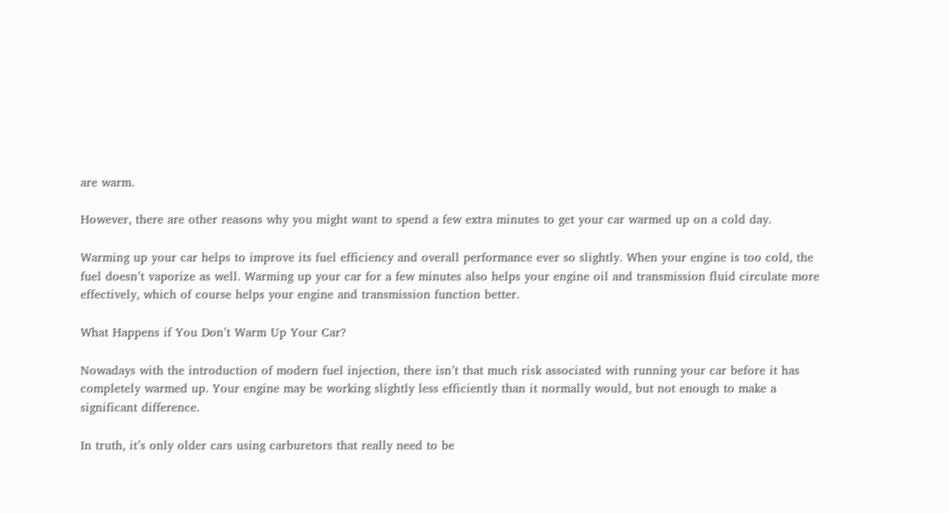are warm.

However, there are other reasons why you might want to spend a few extra minutes to get your car warmed up on a cold day.

Warming up your car helps to improve its fuel efficiency and overall performance ever so slightly. When your engine is too cold, the fuel doesn’t vaporize as well. Warming up your car for a few minutes also helps your engine oil and transmission fluid circulate more effectively, which of course helps your engine and transmission function better.

What Happens if You Don’t Warm Up Your Car?

Nowadays with the introduction of modern fuel injection, there isn’t that much risk associated with running your car before it has completely warmed up. Your engine may be working slightly less efficiently than it normally would, but not enough to make a significant difference.

In truth, it’s only older cars using carburetors that really need to be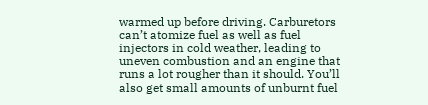warmed up before driving. Carburetors can’t atomize fuel as well as fuel injectors in cold weather, leading to uneven combustion and an engine that runs a lot rougher than it should. You’ll also get small amounts of unburnt fuel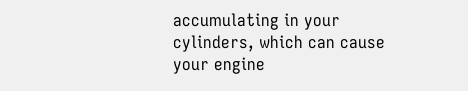accumulating in your cylinders, which can cause your engine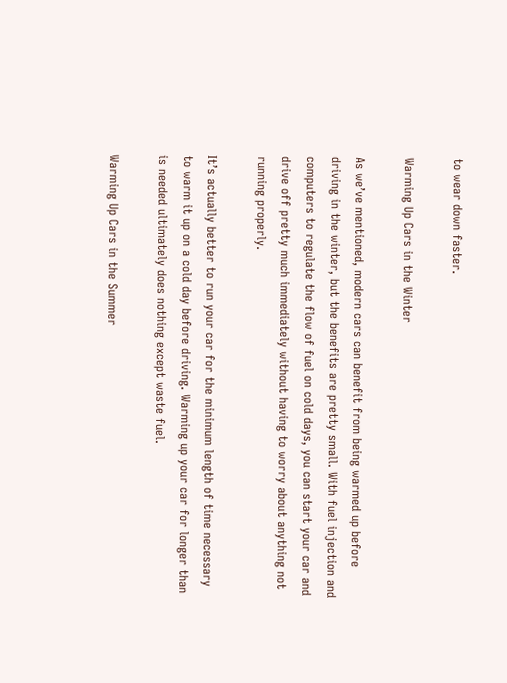to wear down faster.

Warming Up Cars in the Winter

As we’ve mentioned, modern cars can benefit from being warmed up before driving in the winter, but the benefits are pretty small. With fuel injection and computers to regulate the flow of fuel on cold days, you can start your car and drive off pretty much immediately without having to worry about anything not running properly.

It’s actually better to run your car for the minimum length of time necessary to warm it up on a cold day before driving. Warming up your car for longer than is needed ultimately does nothing except waste fuel.

Warming Up Cars in the Summer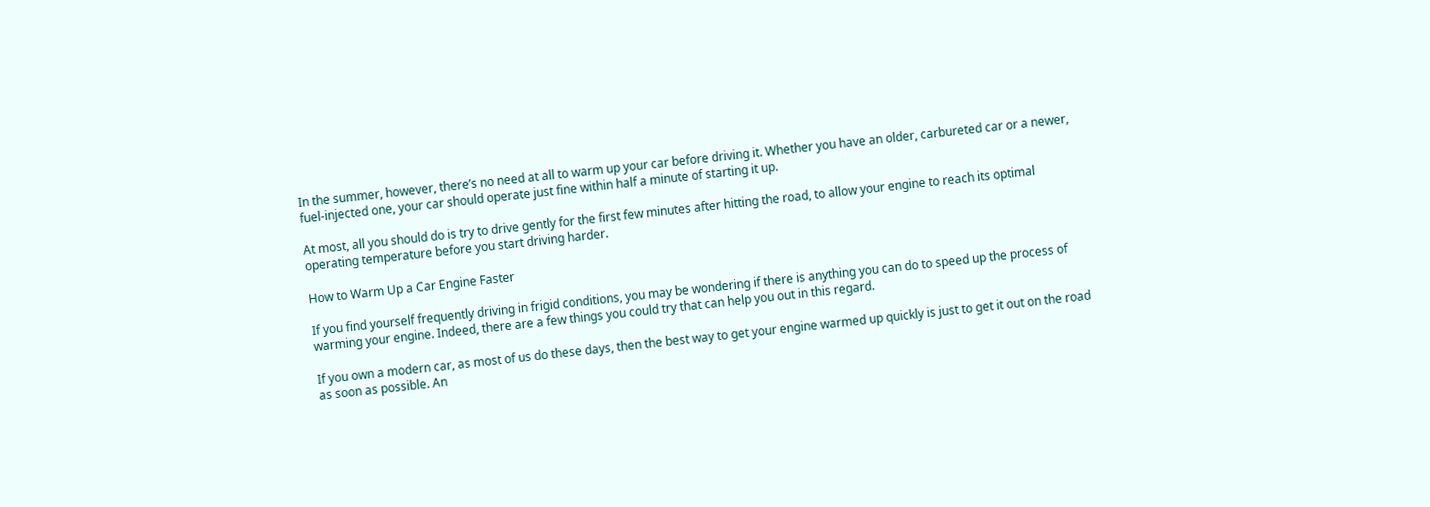In the summer, however, there’s no need at all to warm up your car before driving it. Whether you have an older, carbureted car or a newer, fuel-injected one, your car should operate just fine within half a minute of starting it up.

At most, all you should do is try to drive gently for the first few minutes after hitting the road, to allow your engine to reach its optimal operating temperature before you start driving harder.

How to Warm Up a Car Engine Faster

If you find yourself frequently driving in frigid conditions, you may be wondering if there is anything you can do to speed up the process of warming your engine. Indeed, there are a few things you could try that can help you out in this regard.

If you own a modern car, as most of us do these days, then the best way to get your engine warmed up quickly is just to get it out on the road as soon as possible. An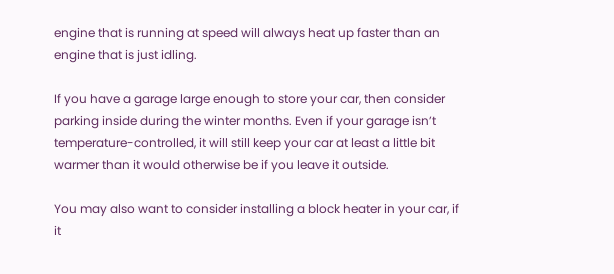engine that is running at speed will always heat up faster than an engine that is just idling.

If you have a garage large enough to store your car, then consider parking inside during the winter months. Even if your garage isn’t temperature-controlled, it will still keep your car at least a little bit warmer than it would otherwise be if you leave it outside.

You may also want to consider installing a block heater in your car, if it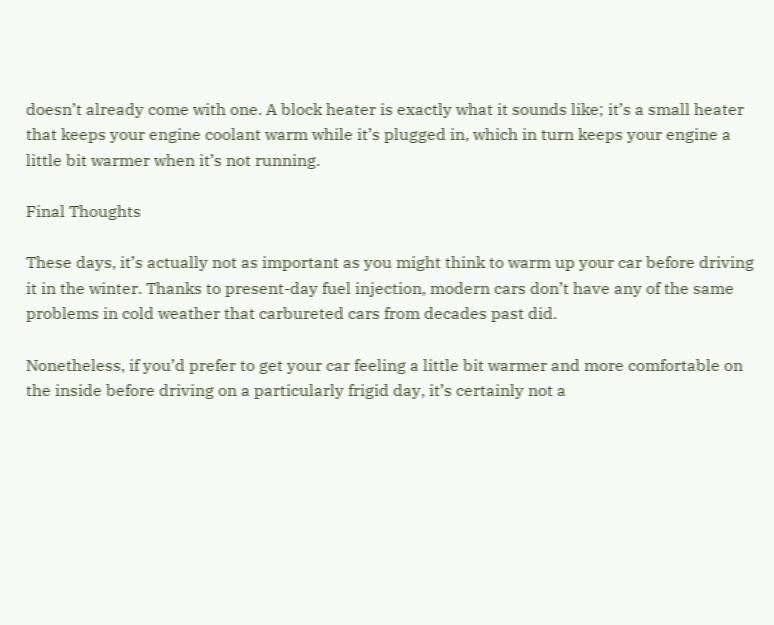doesn’t already come with one. A block heater is exactly what it sounds like; it’s a small heater that keeps your engine coolant warm while it’s plugged in, which in turn keeps your engine a little bit warmer when it’s not running.

Final Thoughts

These days, it’s actually not as important as you might think to warm up your car before driving it in the winter. Thanks to present-day fuel injection, modern cars don’t have any of the same problems in cold weather that carbureted cars from decades past did.

Nonetheless, if you’d prefer to get your car feeling a little bit warmer and more comfortable on the inside before driving on a particularly frigid day, it’s certainly not a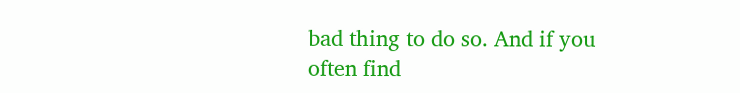bad thing to do so. And if you often find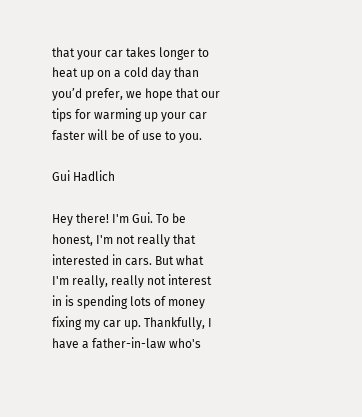that your car takes longer to heat up on a cold day than you’d prefer, we hope that our tips for warming up your car faster will be of use to you.

Gui Hadlich

Hey there! I'm Gui. To be honest, I'm not really that interested in cars. But what I'm really, really not interest in is spending lots of money fixing my car up. Thankfully, I have a father-in-law who's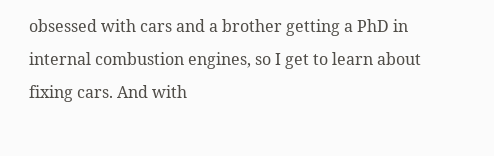obsessed with cars and a brother getting a PhD in internal combustion engines, so I get to learn about fixing cars. And with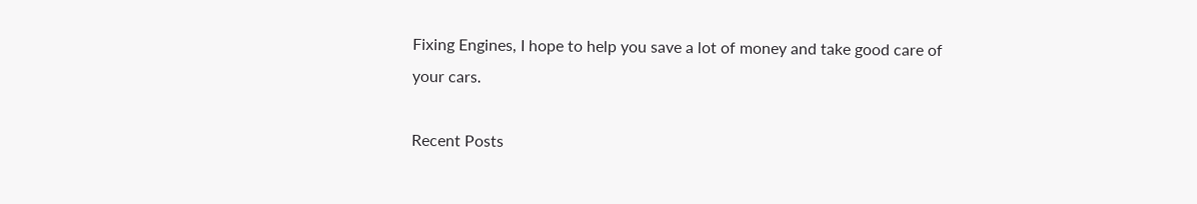Fixing Engines, I hope to help you save a lot of money and take good care of your cars.

Recent Posts